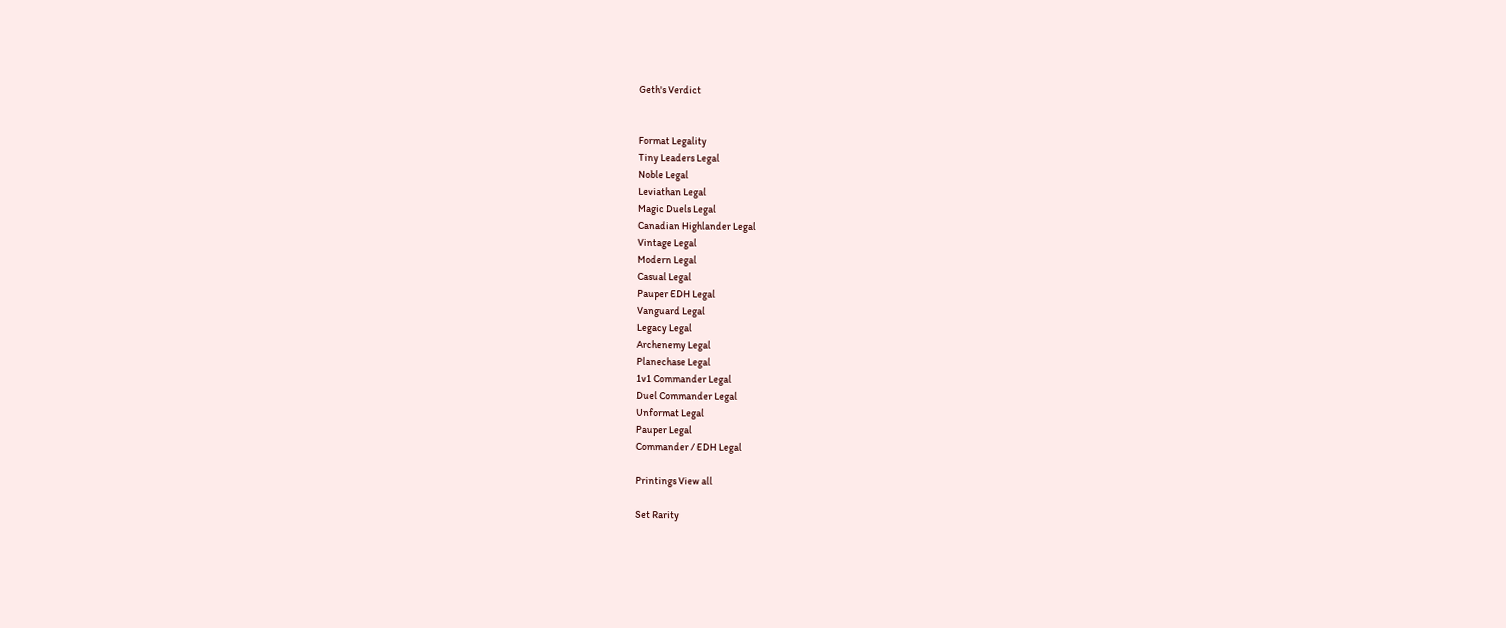Geth's Verdict


Format Legality
Tiny Leaders Legal
Noble Legal
Leviathan Legal
Magic Duels Legal
Canadian Highlander Legal
Vintage Legal
Modern Legal
Casual Legal
Pauper EDH Legal
Vanguard Legal
Legacy Legal
Archenemy Legal
Planechase Legal
1v1 Commander Legal
Duel Commander Legal
Unformat Legal
Pauper Legal
Commander / EDH Legal

Printings View all

Set Rarity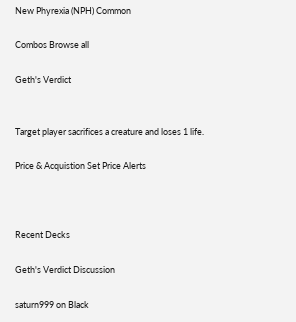New Phyrexia (NPH) Common

Combos Browse all

Geth's Verdict


Target player sacrifices a creature and loses 1 life.

Price & Acquistion Set Price Alerts



Recent Decks

Geth's Verdict Discussion

saturn999 on Black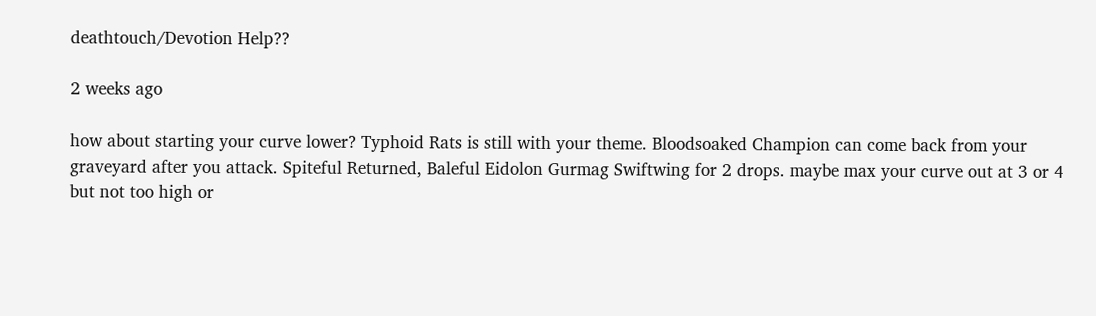deathtouch/Devotion Help??

2 weeks ago

how about starting your curve lower? Typhoid Rats is still with your theme. Bloodsoaked Champion can come back from your graveyard after you attack. Spiteful Returned, Baleful Eidolon Gurmag Swiftwing for 2 drops. maybe max your curve out at 3 or 4 but not too high or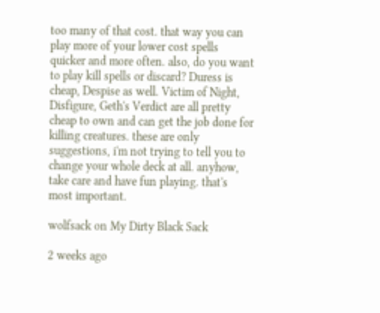too many of that cost. that way you can play more of your lower cost spells quicker and more often. also, do you want to play kill spells or discard? Duress is cheap, Despise as well. Victim of Night, Disfigure, Geth's Verdict are all pretty cheap to own and can get the job done for killing creatures. these are only suggestions, i'm not trying to tell you to change your whole deck at all. anyhow, take care and have fun playing. that's most important.

wolfsack on My Dirty Black Sack

2 weeks ago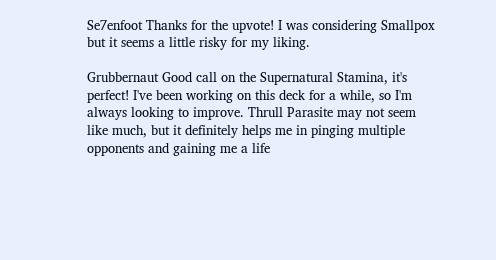Se7enfoot Thanks for the upvote! I was considering Smallpox but it seems a little risky for my liking.

Grubbernaut Good call on the Supernatural Stamina, it's perfect! I've been working on this deck for a while, so I'm always looking to improve. Thrull Parasite may not seem like much, but it definitely helps me in pinging multiple opponents and gaining me a life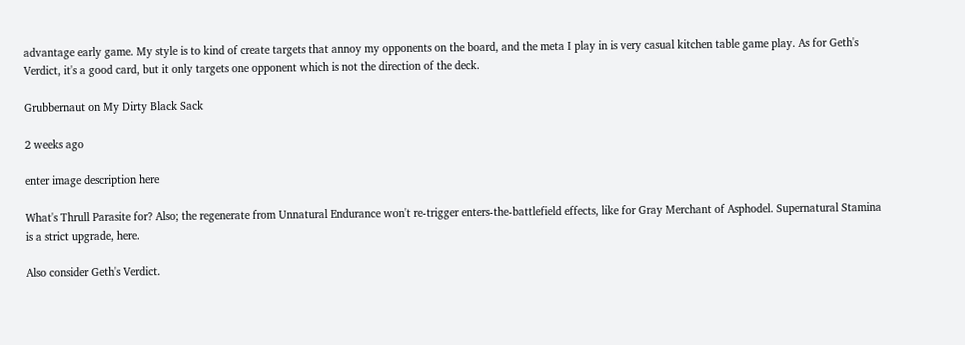advantage early game. My style is to kind of create targets that annoy my opponents on the board, and the meta I play in is very casual kitchen table game play. As for Geth's Verdict, it's a good card, but it only targets one opponent which is not the direction of the deck.

Grubbernaut on My Dirty Black Sack

2 weeks ago

enter image description here

What's Thrull Parasite for? Also; the regenerate from Unnatural Endurance won't re-trigger enters-the-battlefield effects, like for Gray Merchant of Asphodel. Supernatural Stamina is a strict upgrade, here.

Also consider Geth's Verdict.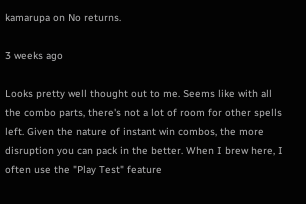kamarupa on No returns.

3 weeks ago

Looks pretty well thought out to me. Seems like with all the combo parts, there's not a lot of room for other spells left. Given the nature of instant win combos, the more disruption you can pack in the better. When I brew here, I often use the "Play Test" feature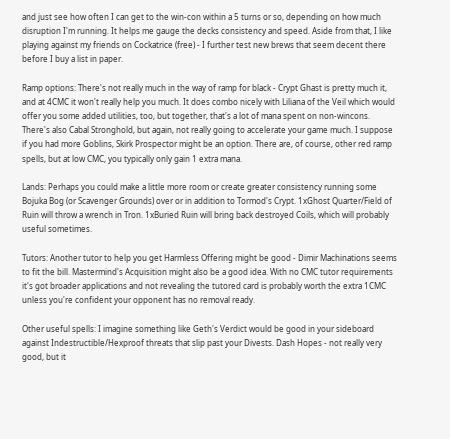and just see how often I can get to the win-con within a 5 turns or so, depending on how much disruption I'm running. It helps me gauge the decks consistency and speed. Aside from that, I like playing against my friends on Cockatrice (free) - I further test new brews that seem decent there before I buy a list in paper.

Ramp options: There's not really much in the way of ramp for black - Crypt Ghast is pretty much it, and at 4CMC it won't really help you much. It does combo nicely with Liliana of the Veil which would offer you some added utilities, too, but together, that's a lot of mana spent on non-wincons. There's also Cabal Stronghold, but again, not really going to accelerate your game much. I suppose if you had more Goblins, Skirk Prospector might be an option. There are, of course, other red ramp spells, but at low CMC, you typically only gain 1 extra mana.

Lands: Perhaps you could make a little more room or create greater consistency running some Bojuka Bog (or Scavenger Grounds) over or in addition to Tormod's Crypt. 1xGhost Quarter/Field of Ruin will throw a wrench in Tron. 1xBuried Ruin will bring back destroyed Coils, which will probably useful sometimes.

Tutors: Another tutor to help you get Harmless Offering might be good - Dimir Machinations seems to fit the bill. Mastermind's Acquisition might also be a good idea. With no CMC tutor requirements it's got broader applications and not revealing the tutored card is probably worth the extra 1CMC unless you're confident your opponent has no removal ready.

Other useful spells: I imagine something like Geth's Verdict would be good in your sideboard against Indestructible/Hexproof threats that slip past your Divests. Dash Hopes - not really very good, but it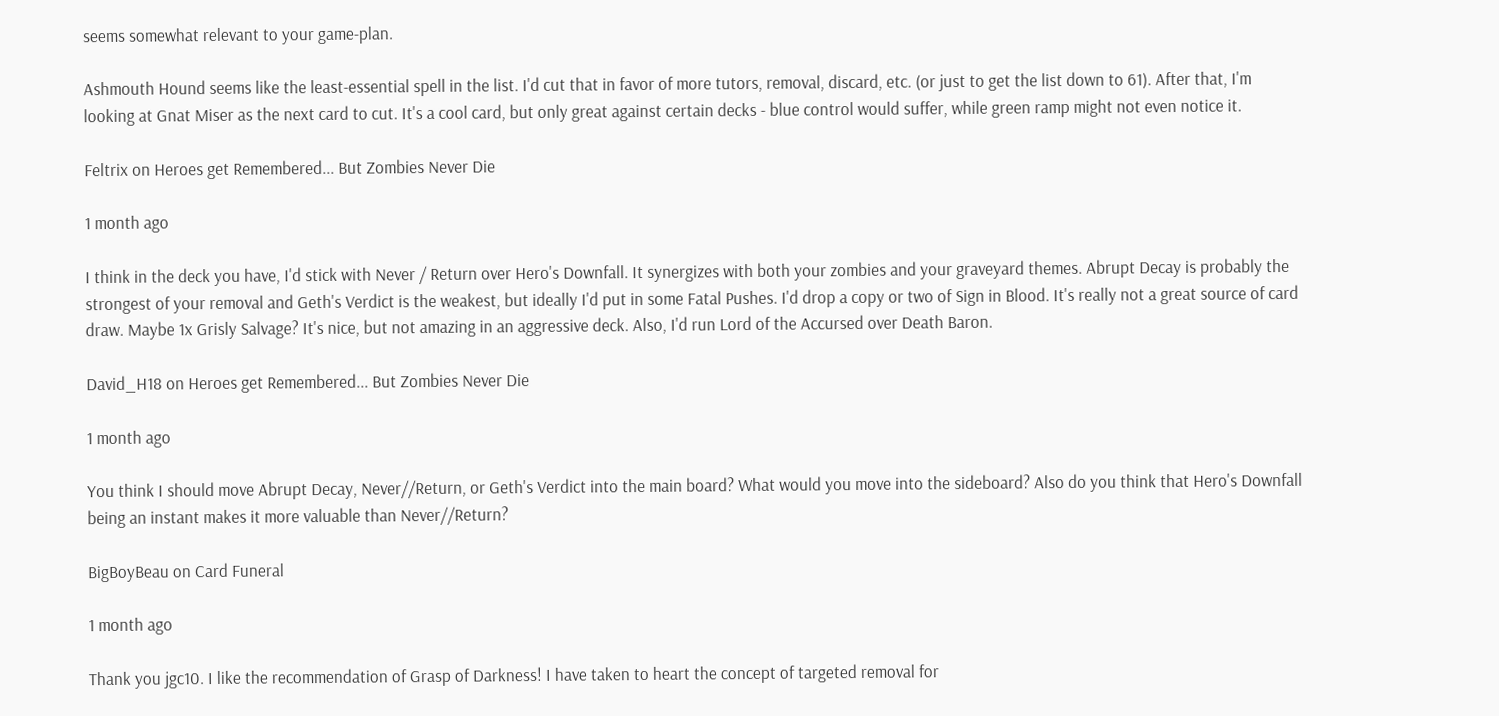seems somewhat relevant to your game-plan.

Ashmouth Hound seems like the least-essential spell in the list. I'd cut that in favor of more tutors, removal, discard, etc. (or just to get the list down to 61). After that, I'm looking at Gnat Miser as the next card to cut. It's a cool card, but only great against certain decks - blue control would suffer, while green ramp might not even notice it.

Feltrix on Heroes get Remembered... But Zombies Never Die

1 month ago

I think in the deck you have, I'd stick with Never / Return over Hero's Downfall. It synergizes with both your zombies and your graveyard themes. Abrupt Decay is probably the strongest of your removal and Geth's Verdict is the weakest, but ideally I'd put in some Fatal Pushes. I'd drop a copy or two of Sign in Blood. It's really not a great source of card draw. Maybe 1x Grisly Salvage? It's nice, but not amazing in an aggressive deck. Also, I'd run Lord of the Accursed over Death Baron.

David_H18 on Heroes get Remembered... But Zombies Never Die

1 month ago

You think I should move Abrupt Decay, Never//Return, or Geth's Verdict into the main board? What would you move into the sideboard? Also do you think that Hero's Downfall being an instant makes it more valuable than Never//Return?

BigBoyBeau on Card Funeral

1 month ago

Thank you jgc10. I like the recommendation of Grasp of Darkness! I have taken to heart the concept of targeted removal for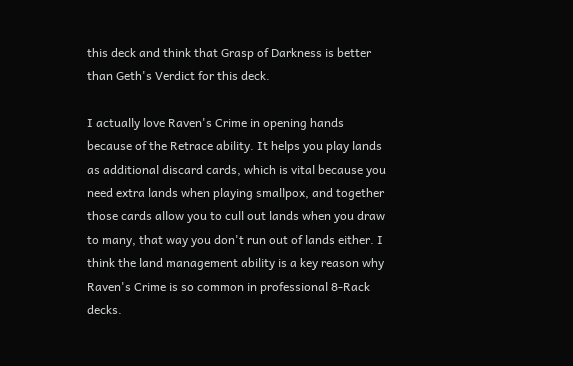this deck and think that Grasp of Darkness is better than Geth's Verdict for this deck.

I actually love Raven's Crime in opening hands because of the Retrace ability. It helps you play lands as additional discard cards, which is vital because you need extra lands when playing smallpox, and together those cards allow you to cull out lands when you draw to many, that way you don't run out of lands either. I think the land management ability is a key reason why Raven's Crime is so common in professional 8-Rack decks.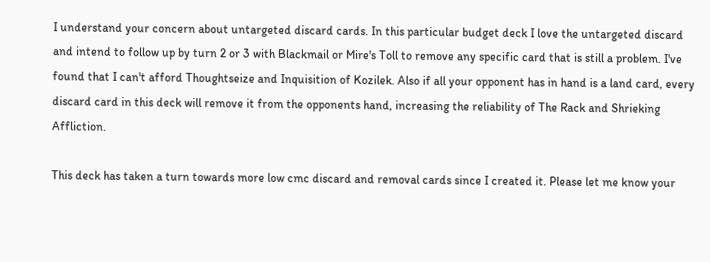I understand your concern about untargeted discard cards. In this particular budget deck I love the untargeted discard and intend to follow up by turn 2 or 3 with Blackmail or Mire's Toll to remove any specific card that is still a problem. I've found that I can't afford Thoughtseize and Inquisition of Kozilek. Also if all your opponent has in hand is a land card, every discard card in this deck will remove it from the opponents hand, increasing the reliability of The Rack and Shrieking Affliction.

This deck has taken a turn towards more low cmc discard and removal cards since I created it. Please let me know your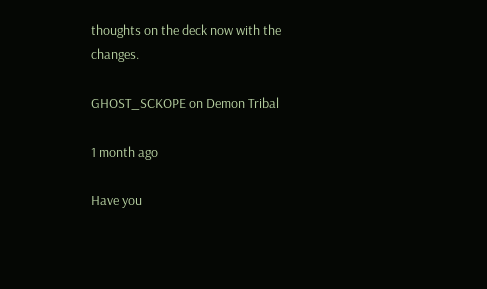thoughts on the deck now with the changes.

GHOST_SCKOPE on Demon Tribal

1 month ago

Have you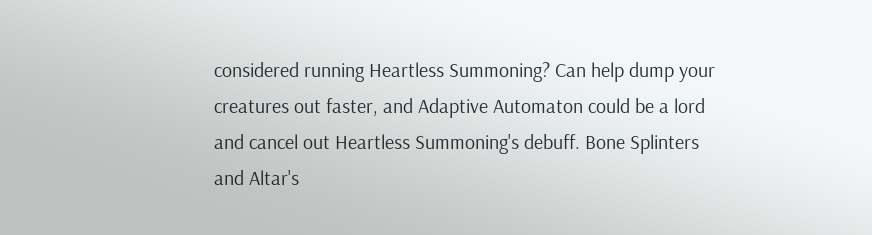considered running Heartless Summoning? Can help dump your creatures out faster, and Adaptive Automaton could be a lord and cancel out Heartless Summoning's debuff. Bone Splinters and Altar's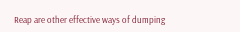Reap are other effective ways of dumping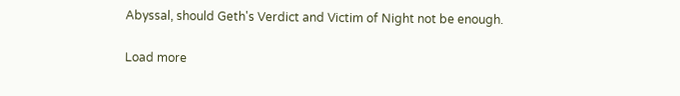Abyssal, should Geth's Verdict and Victim of Night not be enough.

Load more